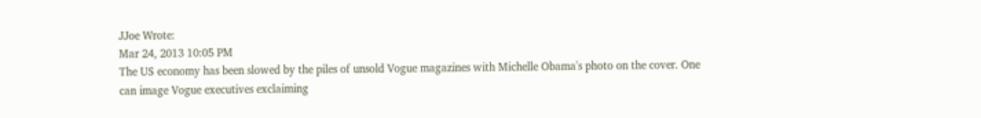JJoe Wrote:
Mar 24, 2013 10:05 PM
The US economy has been slowed by the piles of unsold Vogue magazines with Michelle Obama's photo on the cover. One can image Vogue executives exclaiming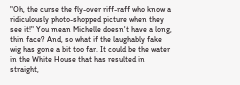"Oh, the curse the fly-over riff-raff who know a ridiculously photo-shopped picture when they see it!" You mean Michelle doesn't have a long, thin face? And, so what if the laughably fake wig has gone a bit too far. It could be the water in the White House that has resulted in straight,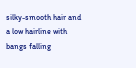silky-smooth hair and a low hairline with bangs falling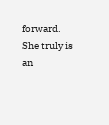forward. She truly is an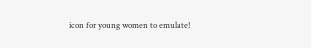icon for young women to emulate!